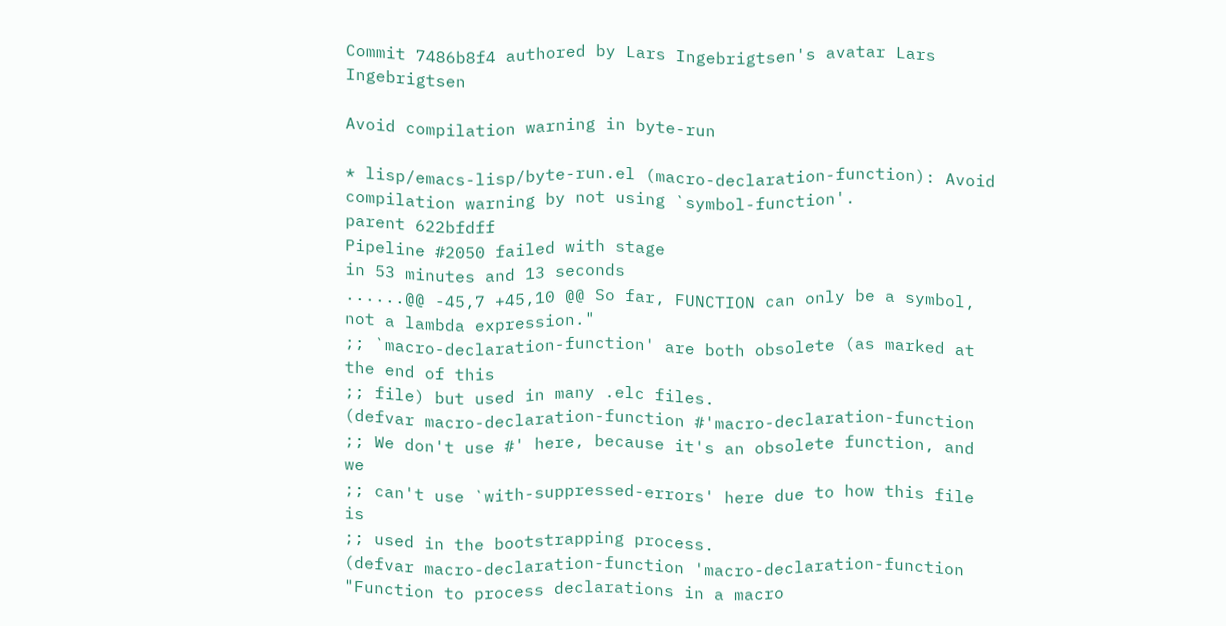Commit 7486b8f4 authored by Lars Ingebrigtsen's avatar Lars Ingebrigtsen

Avoid compilation warning in byte-run

* lisp/emacs-lisp/byte-run.el (macro-declaration-function): Avoid
compilation warning by not using `symbol-function'.
parent 622bfdff
Pipeline #2050 failed with stage
in 53 minutes and 13 seconds
......@@ -45,7 +45,10 @@ So far, FUNCTION can only be a symbol, not a lambda expression."
;; `macro-declaration-function' are both obsolete (as marked at the end of this
;; file) but used in many .elc files.
(defvar macro-declaration-function #'macro-declaration-function
;; We don't use #' here, because it's an obsolete function, and we
;; can't use `with-suppressed-errors' here due to how this file is
;; used in the bootstrapping process.
(defvar macro-declaration-function 'macro-declaration-function
"Function to process declarations in a macro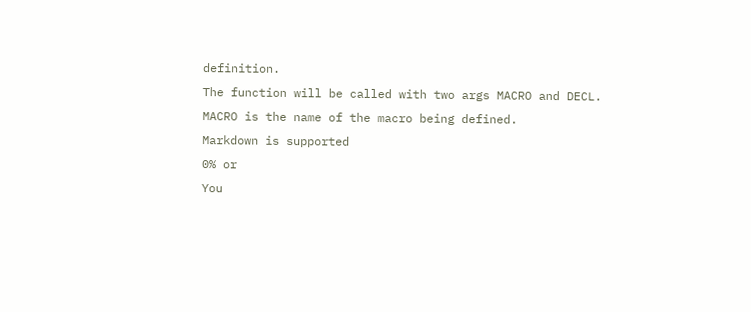definition.
The function will be called with two args MACRO and DECL.
MACRO is the name of the macro being defined.
Markdown is supported
0% or
You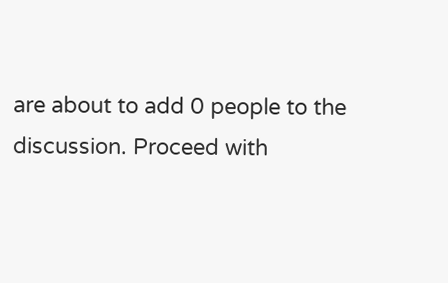are about to add 0 people to the discussion. Proceed with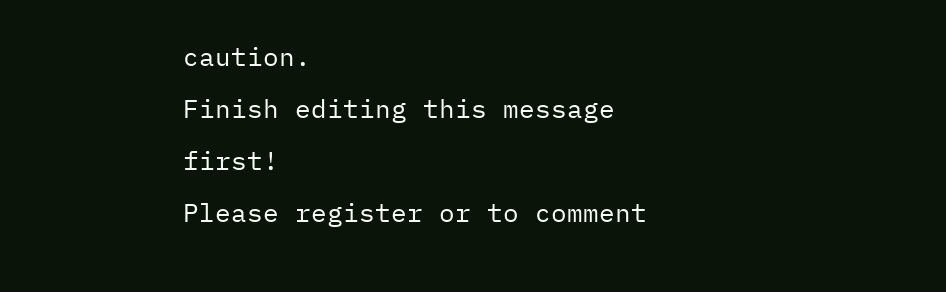caution.
Finish editing this message first!
Please register or to comment